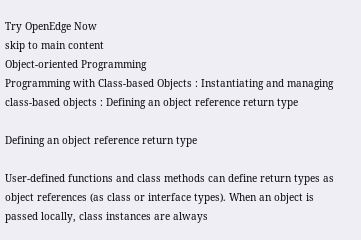Try OpenEdge Now
skip to main content
Object-oriented Programming
Programming with Class-based Objects : Instantiating and managing class-based objects : Defining an object reference return type

Defining an object reference return type

User-defined functions and class methods can define return types as object references (as class or interface types). When an object is passed locally, class instances are always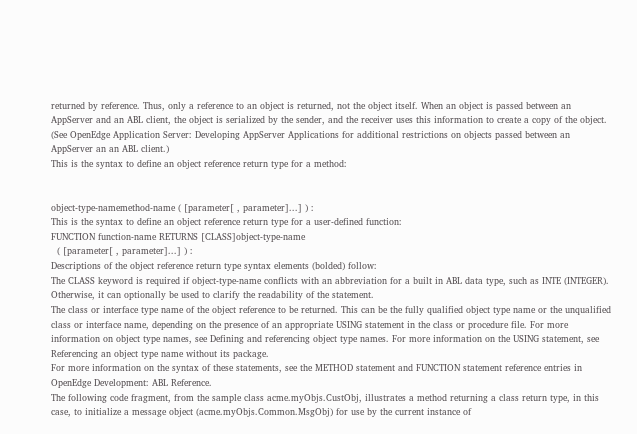returned by reference. Thus, only a reference to an object is returned, not the object itself. When an object is passed between an AppServer and an ABL client, the object is serialized by the sender, and the receiver uses this information to create a copy of the object. (See OpenEdge Application Server: Developing AppServer Applications for additional restrictions on objects passed between an AppServer an an ABL client.)
This is the syntax to define an object reference return type for a method:


object-type-namemethod-name ( [parameter[ , parameter]...] ) :
This is the syntax to define an object reference return type for a user-defined function:
FUNCTION function-name RETURNS [CLASS]object-type-name
  ( [parameter[ , parameter]...] ) :
Descriptions of the object reference return type syntax elements (bolded) follow:
The CLASS keyword is required if object-type-name conflicts with an abbreviation for a built in ABL data type, such as INTE (INTEGER). Otherwise, it can optionally be used to clarify the readability of the statement.
The class or interface type name of the object reference to be returned. This can be the fully qualified object type name or the unqualified class or interface name, depending on the presence of an appropriate USING statement in the class or procedure file. For more information on object type names, see Defining and referencing object type names. For more information on the USING statement, see Referencing an object type name without its package.
For more information on the syntax of these statements, see the METHOD statement and FUNCTION statement reference entries in OpenEdge Development: ABL Reference.
The following code fragment, from the sample class acme.myObjs.CustObj, illustrates a method returning a class return type, in this case, to initialize a message object (acme.myObjs.Common.MsgObj) for use by the current instance of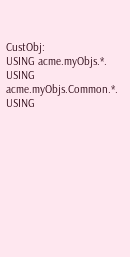CustObj:
USING acme.myObjs.*.
USING acme.myObjs.Common.*.
USING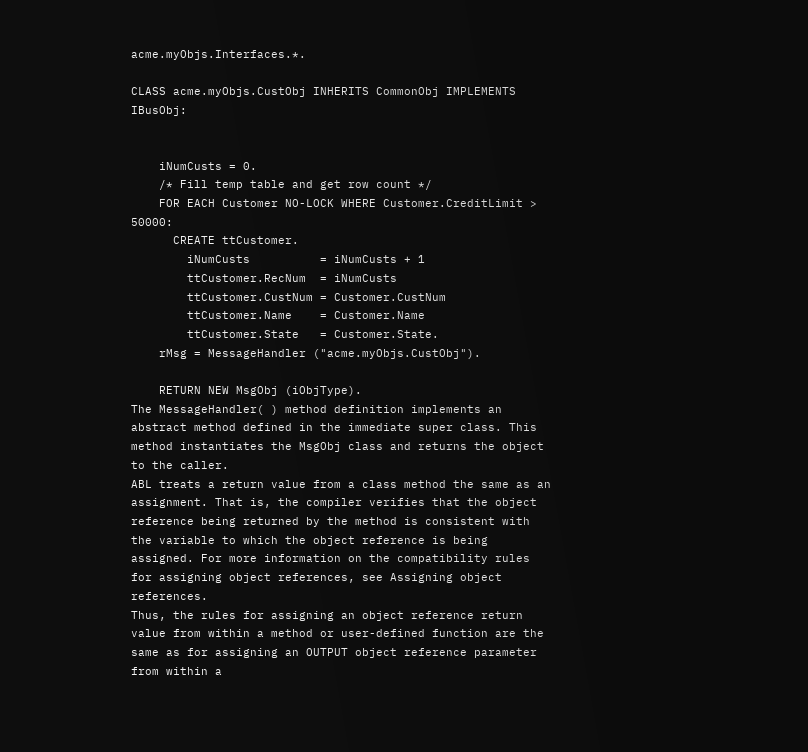acme.myObjs.Interfaces.*.

CLASS acme.myObjs.CustObj INHERITS CommonObj IMPLEMENTS IBusObj:


    iNumCusts = 0.
    /* Fill temp table and get row count */
    FOR EACH Customer NO-LOCK WHERE Customer.CreditLimit > 50000:
      CREATE ttCustomer.
        iNumCusts          = iNumCusts + 1
        ttCustomer.RecNum  = iNumCusts
        ttCustomer.CustNum = Customer.CustNum
        ttCustomer.Name    = Customer.Name
        ttCustomer.State   = Customer.State.
    rMsg = MessageHandler ("acme.myObjs.CustObj").

    RETURN NEW MsgObj (iObjType).
The MessageHandler( ) method definition implements an abstract method defined in the immediate super class. This method instantiates the MsgObj class and returns the object to the caller.
ABL treats a return value from a class method the same as an assignment. That is, the compiler verifies that the object reference being returned by the method is consistent with the variable to which the object reference is being assigned. For more information on the compatibility rules for assigning object references, see Assigning object references.
Thus, the rules for assigning an object reference return value from within a method or user-defined function are the same as for assigning an OUTPUT object reference parameter from within a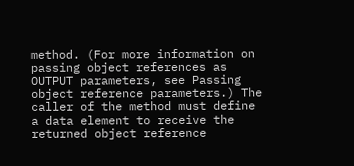method. (For more information on passing object references as OUTPUT parameters, see Passing object reference parameters.) The caller of the method must define a data element to receive the returned object reference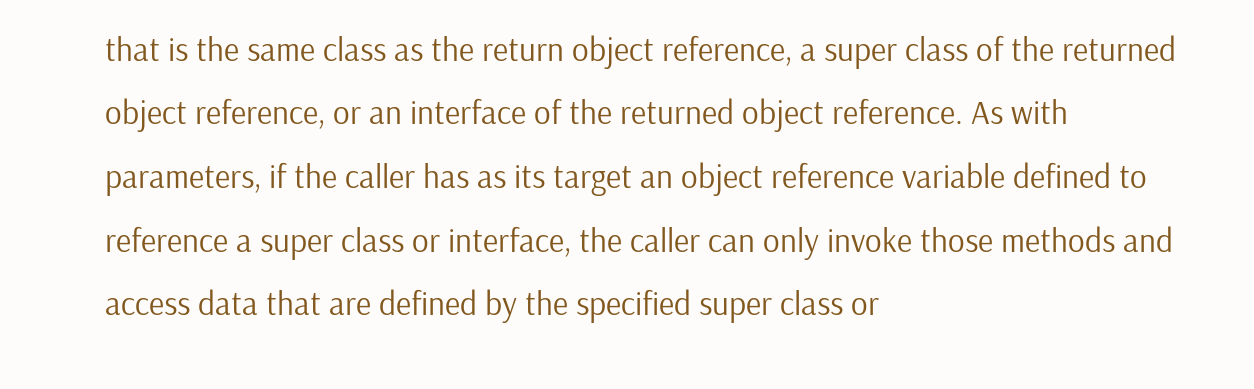that is the same class as the return object reference, a super class of the returned object reference, or an interface of the returned object reference. As with parameters, if the caller has as its target an object reference variable defined to reference a super class or interface, the caller can only invoke those methods and access data that are defined by the specified super class or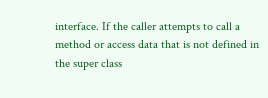interface. If the caller attempts to call a method or access data that is not defined in the super class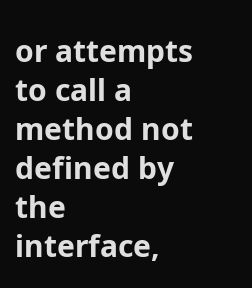or attempts to call a method not defined by the interface,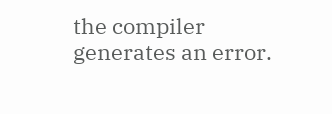the compiler generates an error.